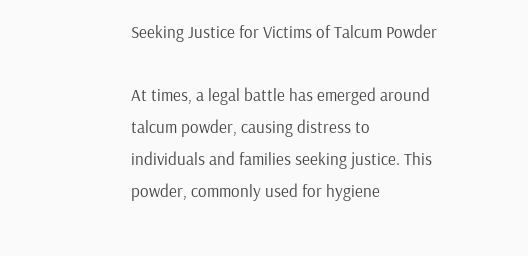Seeking Justice for Victims of Talcum Powder

At times, a legal battle has emerged around talcum powder, causing distress to individuals and families seeking justice. This powder, commonly used for hygiene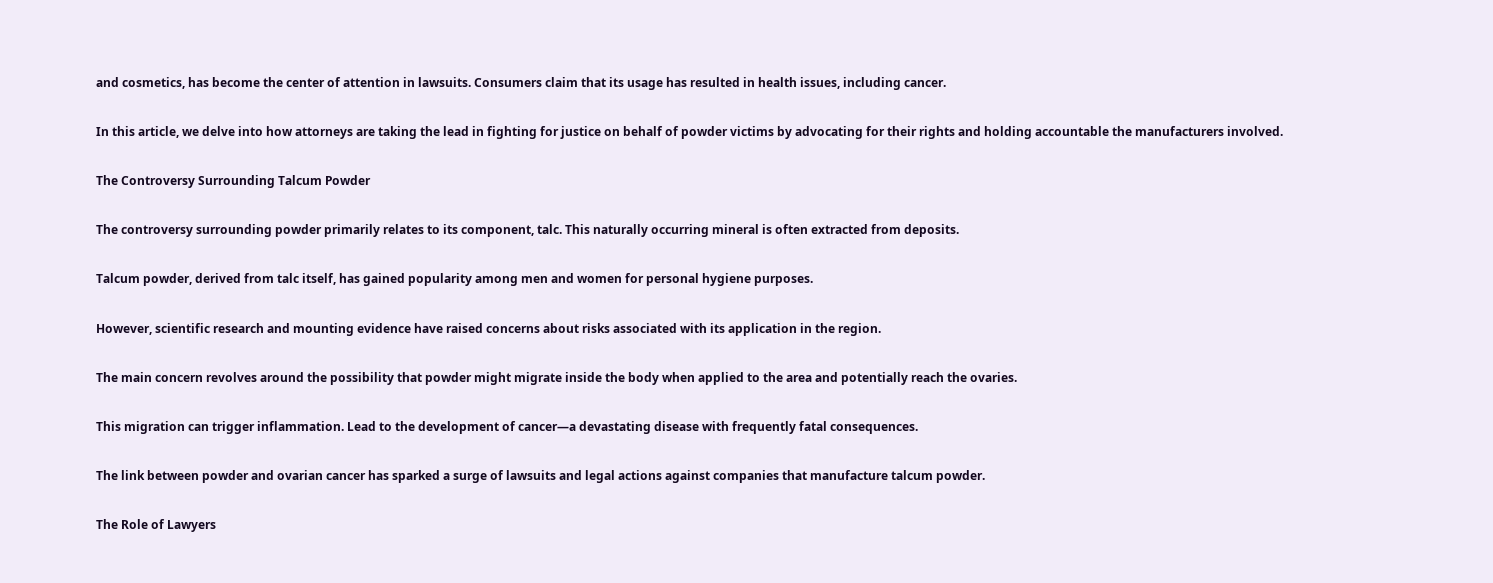and cosmetics, has become the center of attention in lawsuits. Consumers claim that its usage has resulted in health issues, including cancer.

In this article, we delve into how attorneys are taking the lead in fighting for justice on behalf of powder victims by advocating for their rights and holding accountable the manufacturers involved.

The Controversy Surrounding Talcum Powder

The controversy surrounding powder primarily relates to its component, talc. This naturally occurring mineral is often extracted from deposits.

Talcum powder, derived from talc itself, has gained popularity among men and women for personal hygiene purposes.

However, scientific research and mounting evidence have raised concerns about risks associated with its application in the region.

The main concern revolves around the possibility that powder might migrate inside the body when applied to the area and potentially reach the ovaries.

This migration can trigger inflammation. Lead to the development of cancer—a devastating disease with frequently fatal consequences.

The link between powder and ovarian cancer has sparked a surge of lawsuits and legal actions against companies that manufacture talcum powder.

The Role of Lawyers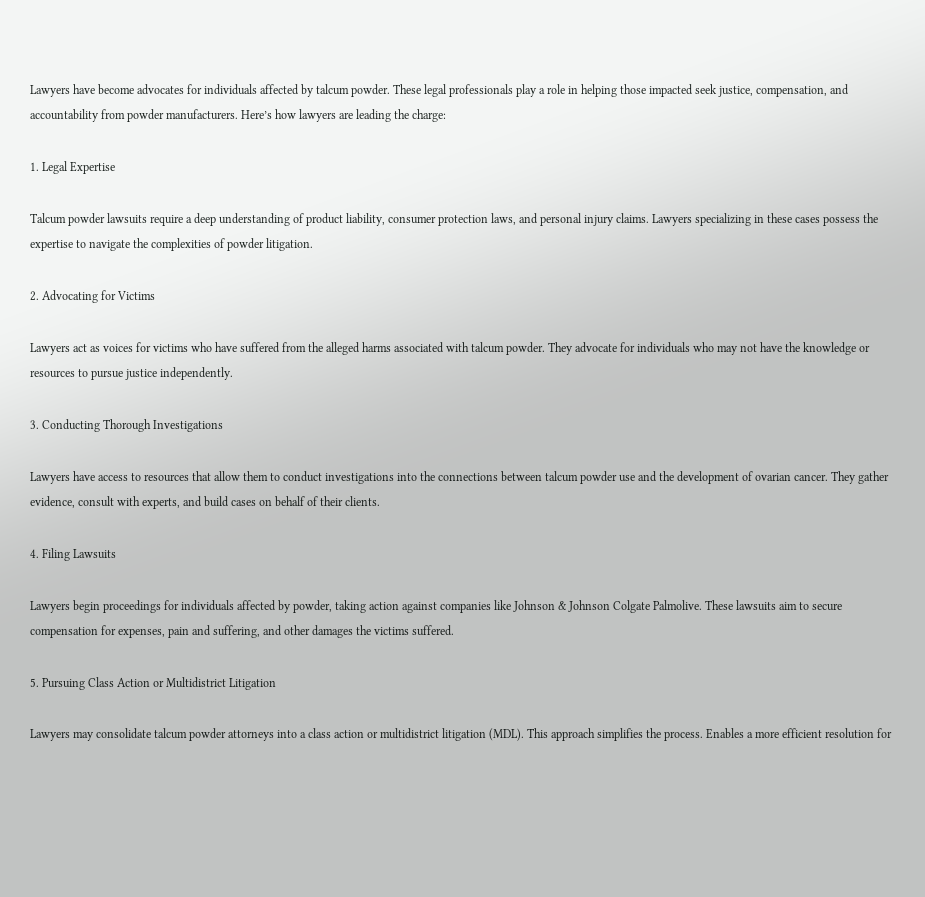Lawyers have become advocates for individuals affected by talcum powder. These legal professionals play a role in helping those impacted seek justice, compensation, and accountability from powder manufacturers. Here’s how lawyers are leading the charge:

1. Legal Expertise

Talcum powder lawsuits require a deep understanding of product liability, consumer protection laws, and personal injury claims. Lawyers specializing in these cases possess the expertise to navigate the complexities of powder litigation.

2. Advocating for Victims

Lawyers act as voices for victims who have suffered from the alleged harms associated with talcum powder. They advocate for individuals who may not have the knowledge or resources to pursue justice independently.

3. Conducting Thorough Investigations

Lawyers have access to resources that allow them to conduct investigations into the connections between talcum powder use and the development of ovarian cancer. They gather evidence, consult with experts, and build cases on behalf of their clients.

4. Filing Lawsuits

Lawyers begin proceedings for individuals affected by powder, taking action against companies like Johnson & Johnson Colgate Palmolive. These lawsuits aim to secure compensation for expenses, pain and suffering, and other damages the victims suffered.

5. Pursuing Class Action or Multidistrict Litigation

Lawyers may consolidate talcum powder attorneys into a class action or multidistrict litigation (MDL). This approach simplifies the process. Enables a more efficient resolution for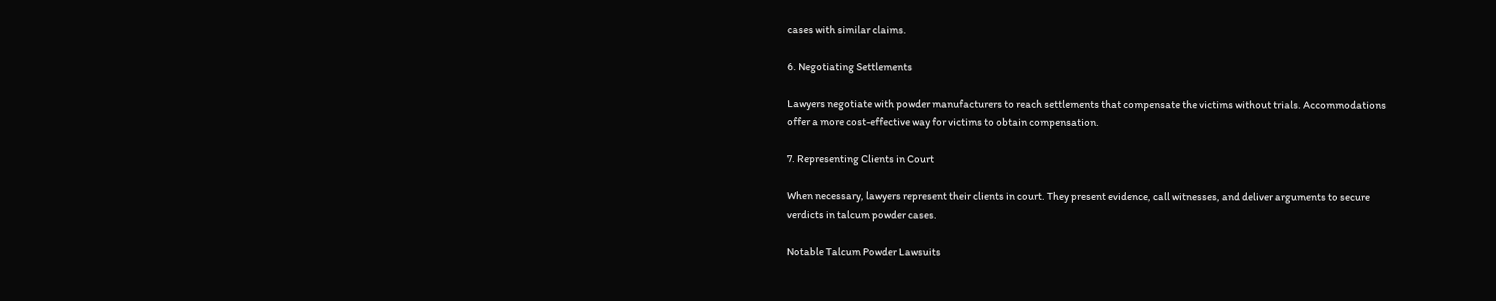cases with similar claims.

6. Negotiating Settlements

Lawyers negotiate with powder manufacturers to reach settlements that compensate the victims without trials. Accommodations offer a more cost-effective way for victims to obtain compensation.

7. Representing Clients in Court

When necessary, lawyers represent their clients in court. They present evidence, call witnesses, and deliver arguments to secure verdicts in talcum powder cases.

Notable Talcum Powder Lawsuits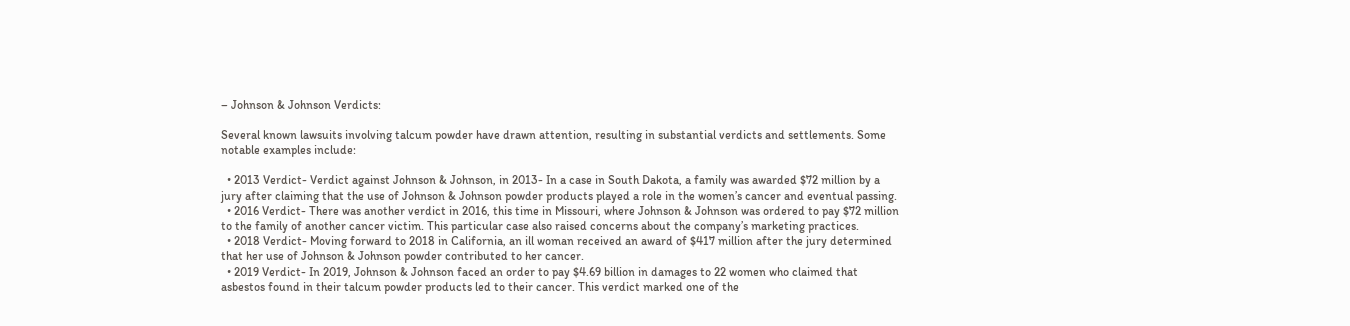– Johnson & Johnson Verdicts:

Several known lawsuits involving talcum powder have drawn attention, resulting in substantial verdicts and settlements. Some notable examples include:

  • 2013 Verdict- Verdict against Johnson & Johnson, in 2013- In a case in South Dakota, a family was awarded $72 million by a jury after claiming that the use of Johnson & Johnson powder products played a role in the women’s cancer and eventual passing.
  • 2016 Verdict- There was another verdict in 2016, this time in Missouri, where Johnson & Johnson was ordered to pay $72 million to the family of another cancer victim. This particular case also raised concerns about the company’s marketing practices.
  • 2018 Verdict- Moving forward to 2018 in California, an ill woman received an award of $417 million after the jury determined that her use of Johnson & Johnson powder contributed to her cancer.
  • 2019 Verdict- In 2019, Johnson & Johnson faced an order to pay $4.69 billion in damages to 22 women who claimed that asbestos found in their talcum powder products led to their cancer. This verdict marked one of the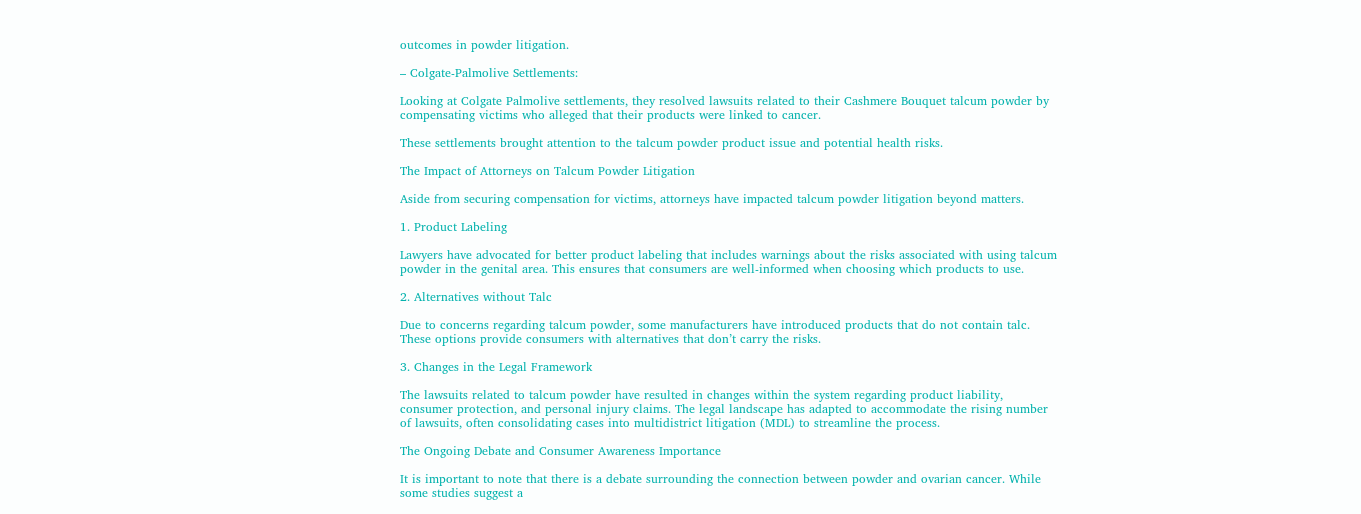outcomes in powder litigation.

– Colgate-Palmolive Settlements:

Looking at Colgate Palmolive settlements, they resolved lawsuits related to their Cashmere Bouquet talcum powder by compensating victims who alleged that their products were linked to cancer.

These settlements brought attention to the talcum powder product issue and potential health risks.

The Impact of Attorneys on Talcum Powder Litigation

Aside from securing compensation for victims, attorneys have impacted talcum powder litigation beyond matters.

1. Product Labeling

Lawyers have advocated for better product labeling that includes warnings about the risks associated with using talcum powder in the genital area. This ensures that consumers are well-informed when choosing which products to use.

2. Alternatives without Talc

Due to concerns regarding talcum powder, some manufacturers have introduced products that do not contain talc. These options provide consumers with alternatives that don’t carry the risks.

3. Changes in the Legal Framework

The lawsuits related to talcum powder have resulted in changes within the system regarding product liability, consumer protection, and personal injury claims. The legal landscape has adapted to accommodate the rising number of lawsuits, often consolidating cases into multidistrict litigation (MDL) to streamline the process.

The Ongoing Debate and Consumer Awareness Importance

It is important to note that there is a debate surrounding the connection between powder and ovarian cancer. While some studies suggest a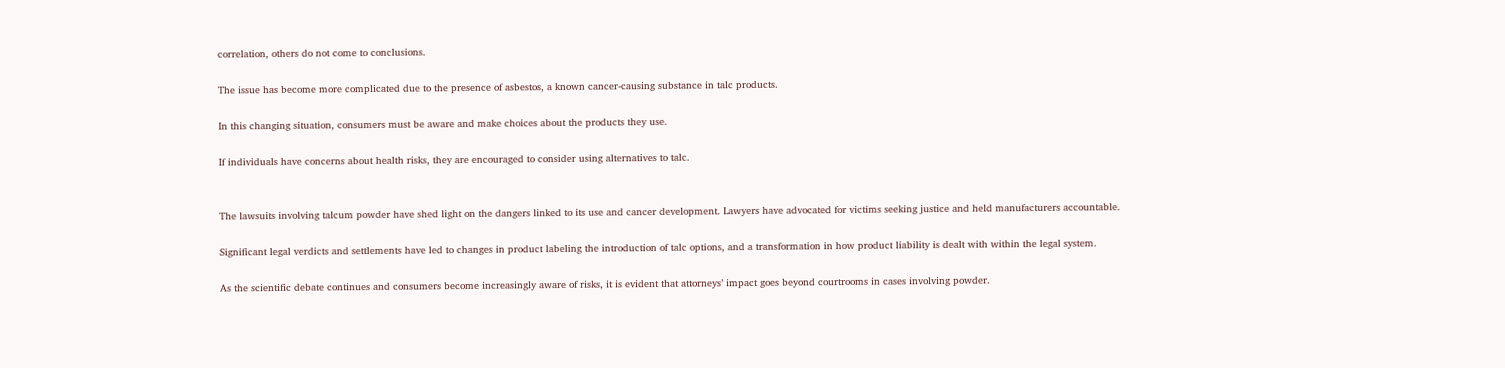correlation, others do not come to conclusions.

The issue has become more complicated due to the presence of asbestos, a known cancer-causing substance in talc products.

In this changing situation, consumers must be aware and make choices about the products they use.

If individuals have concerns about health risks, they are encouraged to consider using alternatives to talc.


The lawsuits involving talcum powder have shed light on the dangers linked to its use and cancer development. Lawyers have advocated for victims seeking justice and held manufacturers accountable.

Significant legal verdicts and settlements have led to changes in product labeling the introduction of talc options, and a transformation in how product liability is dealt with within the legal system.

As the scientific debate continues and consumers become increasingly aware of risks, it is evident that attorneys’ impact goes beyond courtrooms in cases involving powder.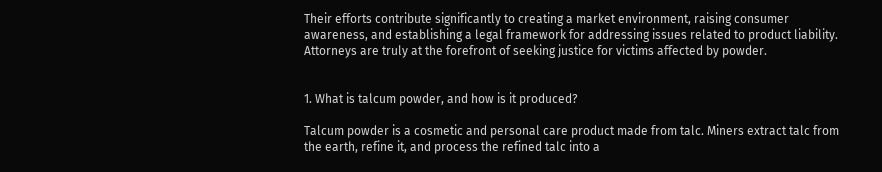Their efforts contribute significantly to creating a market environment, raising consumer awareness, and establishing a legal framework for addressing issues related to product liability. Attorneys are truly at the forefront of seeking justice for victims affected by powder.


1. What is talcum powder, and how is it produced?

Talcum powder is a cosmetic and personal care product made from talc. Miners extract talc from the earth, refine it, and process the refined talc into a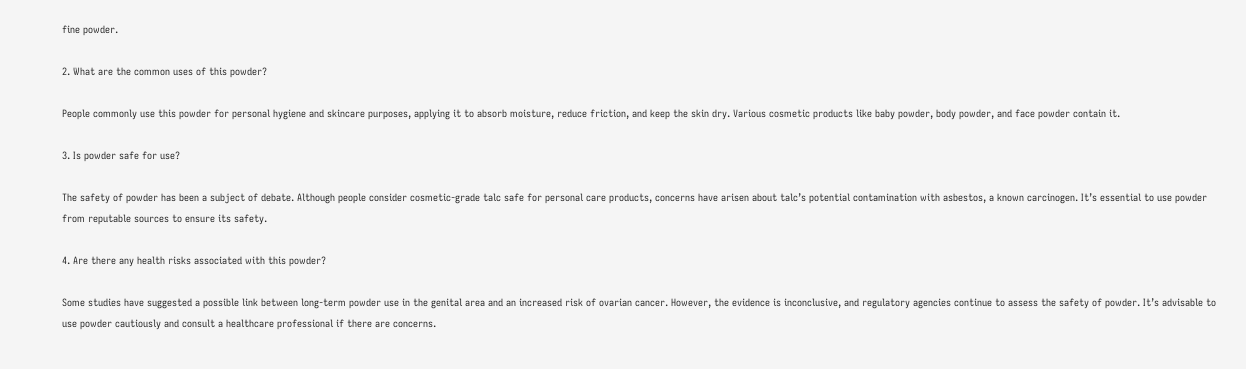fine powder.

2. What are the common uses of this powder?

People commonly use this powder for personal hygiene and skincare purposes, applying it to absorb moisture, reduce friction, and keep the skin dry. Various cosmetic products like baby powder, body powder, and face powder contain it.

3. Is powder safe for use?

The safety of powder has been a subject of debate. Although people consider cosmetic-grade talc safe for personal care products, concerns have arisen about talc’s potential contamination with asbestos, a known carcinogen. It’s essential to use powder from reputable sources to ensure its safety.

4. Are there any health risks associated with this powder?

Some studies have suggested a possible link between long-term powder use in the genital area and an increased risk of ovarian cancer. However, the evidence is inconclusive, and regulatory agencies continue to assess the safety of powder. It’s advisable to use powder cautiously and consult a healthcare professional if there are concerns.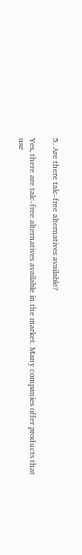5. Are there talc-free alternatives available?

Yes, there are talc-free alternatives available in the market. Many companies offer products that use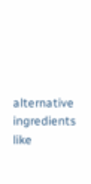alternative ingredients like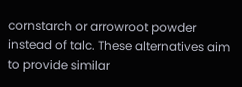cornstarch or arrowroot powder instead of talc. These alternatives aim to provide similar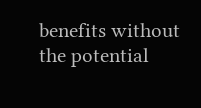benefits without the potential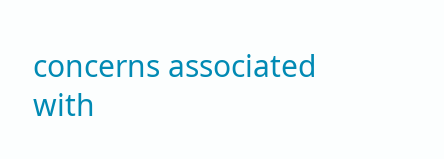concerns associated with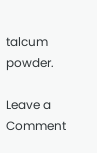talcum powder.

Leave a Comment